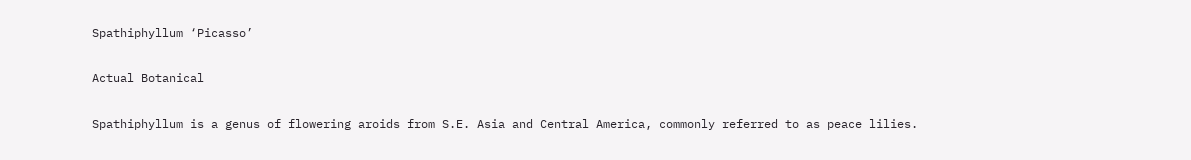Spathiphyllum ‘Picasso’

Actual Botanical

Spathiphyllum is a genus of flowering aroids from S.E. Asia and Central America, commonly referred to as peace lilies.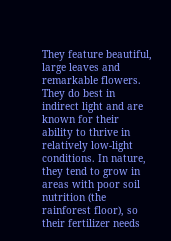They feature beautiful, large leaves and remarkable flowers. They do best in indirect light and are known for their ability to thrive in relatively low-light conditions. In nature, they tend to grow in areas with poor soil nutrition (the rainforest floor), so their fertilizer needs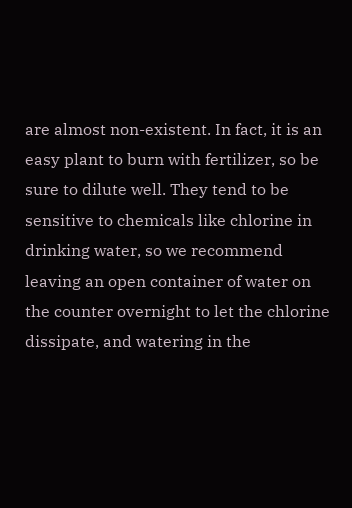are almost non-existent. In fact, it is an easy plant to burn with fertilizer, so be sure to dilute well. They tend to be sensitive to chemicals like chlorine in drinking water, so we recommend leaving an open container of water on the counter overnight to let the chlorine dissipate, and watering in the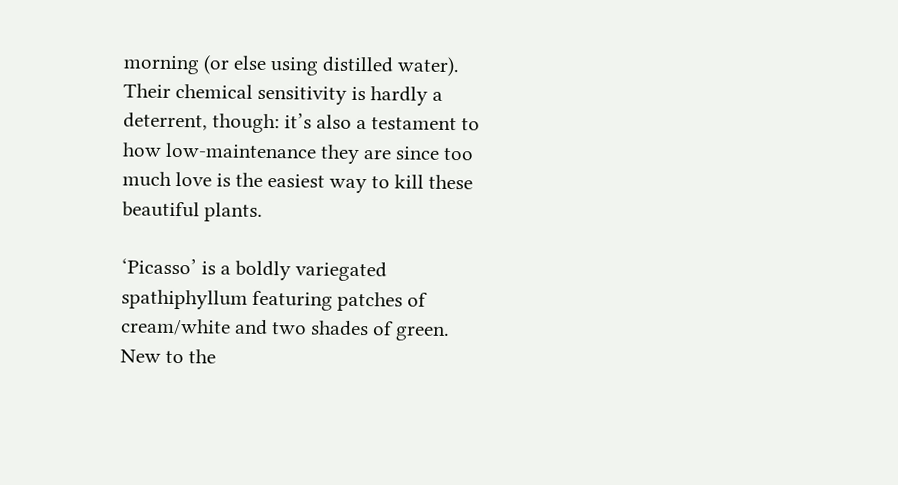morning (or else using distilled water). Their chemical sensitivity is hardly a deterrent, though: it’s also a testament to how low-maintenance they are since too much love is the easiest way to kill these beautiful plants.

‘Picasso’ is a boldly variegated spathiphyllum featuring patches of cream/white and two shades of green. New to the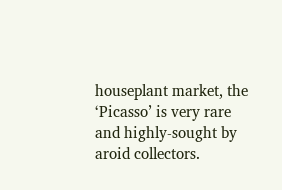houseplant market, the ‘Picasso’ is very rare and highly-sought by aroid collectors.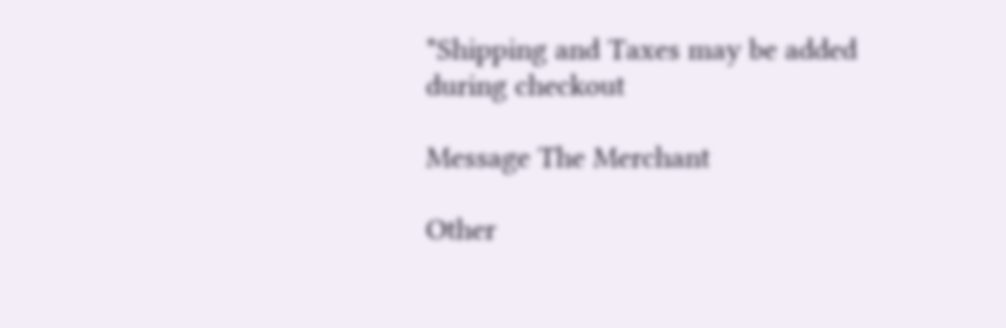*Shipping and Taxes may be added during checkout

Message The Merchant

Other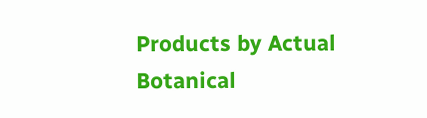Products by Actual Botanical